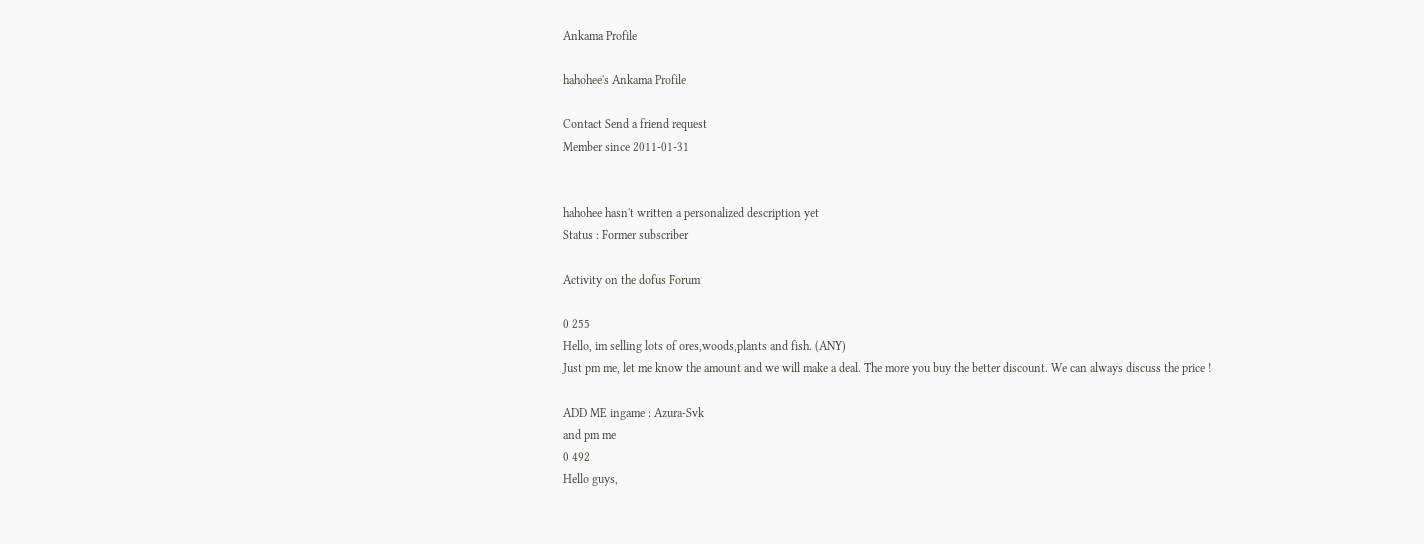Ankama Profile

hahohee's Ankama Profile

Contact Send a friend request
Member since 2011-01-31


hahohee hasn't written a personalized description yet
Status : Former subscriber

Activity on the dofus Forum

0 255
Hello, im selling lots of ores,woods,plants and fish. (ANY)
Just pm me, let me know the amount and we will make a deal. The more you buy the better discount. We can always discuss the price !

ADD ME ingame : Azura-Svk
and pm me
0 492
Hello guys,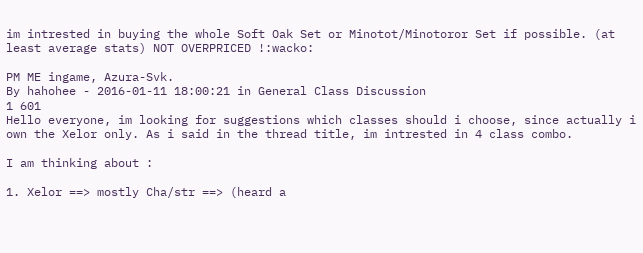im intrested in buying the whole Soft Oak Set or Minotot/Minotoror Set if possible. (at least average stats) NOT OVERPRICED !:wacko:

PM ME ingame, Azura-Svk.
By hahohee - 2016-01-11 18:00:21 in General Class Discussion
1 601
Hello everyone, im looking for suggestions which classes should i choose, since actually i own the Xelor only. As i said in the thread title, im intrested in 4 class combo.

I am thinking about :

1. Xelor ==> mostly Cha/str ==> (heard a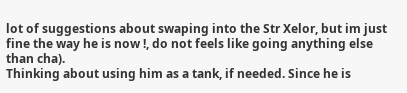lot of suggestions about swaping into the Str Xelor, but im just fine the way he is now !, do not feels like going anything else than cha).
Thinking about using him as a tank, if needed. Since he is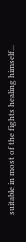suitable in most of the fights healing himself...